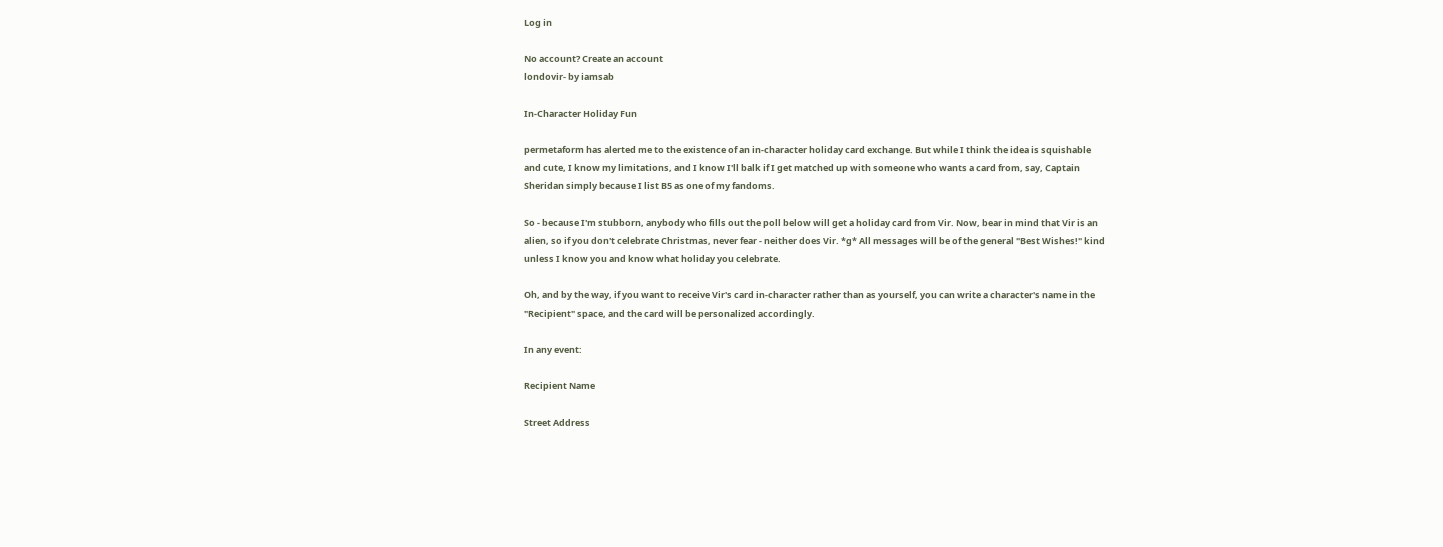Log in

No account? Create an account
londovir- by iamsab

In-Character Holiday Fun

permetaform has alerted me to the existence of an in-character holiday card exchange. But while I think the idea is squishable and cute, I know my limitations, and I know I'll balk if I get matched up with someone who wants a card from, say, Captain Sheridan simply because I list B5 as one of my fandoms.

So - because I'm stubborn, anybody who fills out the poll below will get a holiday card from Vir. Now, bear in mind that Vir is an alien, so if you don't celebrate Christmas, never fear - neither does Vir. *g* All messages will be of the general "Best Wishes!" kind unless I know you and know what holiday you celebrate.

Oh, and by the way, if you want to receive Vir's card in-character rather than as yourself, you can write a character's name in the "Recipient" space, and the card will be personalized accordingly.

In any event:

Recipient Name

Street Address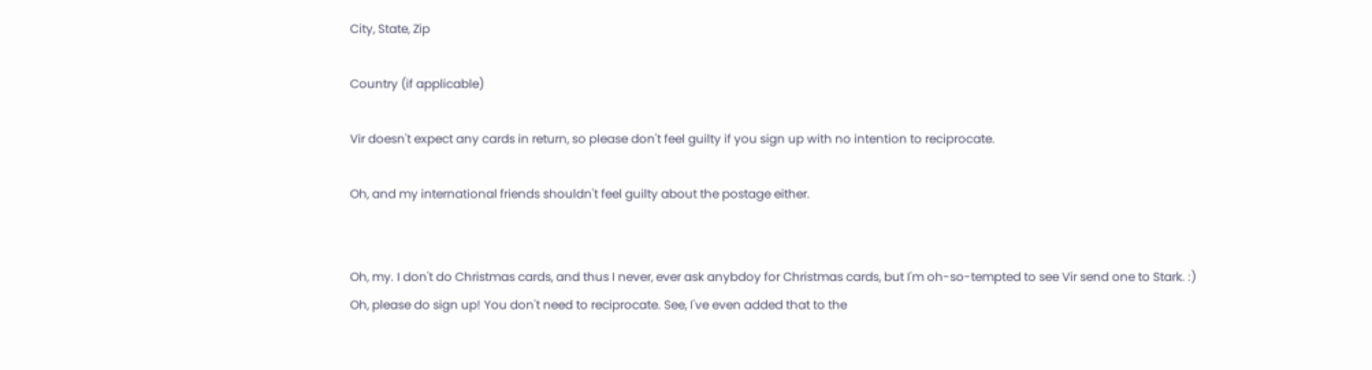City, State, Zip

Country (if applicable)

Vir doesn't expect any cards in return, so please don't feel guilty if you sign up with no intention to reciprocate.

Oh, and my international friends shouldn't feel guilty about the postage either.


Oh, my. I don't do Christmas cards, and thus I never, ever ask anybdoy for Christmas cards, but I'm oh-so-tempted to see Vir send one to Stark. :)
Oh, please do sign up! You don't need to reciprocate. See, I've even added that to the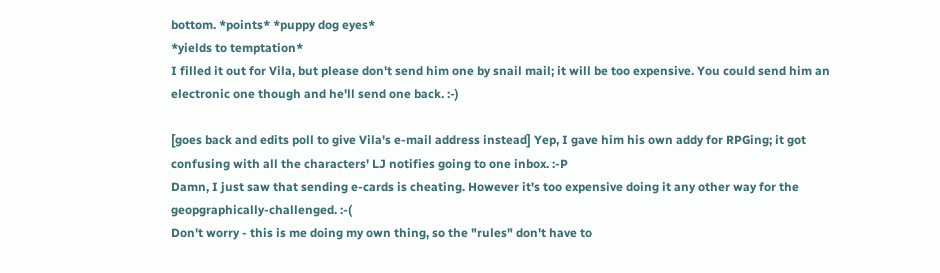bottom. *points* *puppy dog eyes*
*yields to temptation*
I filled it out for Vila, but please don't send him one by snail mail; it will be too expensive. You could send him an electronic one though and he'll send one back. :-)

[goes back and edits poll to give Vila's e-mail address instead] Yep, I gave him his own addy for RPGing; it got confusing with all the characters' LJ notifies going to one inbox. :-P
Damn, I just saw that sending e-cards is cheating. However it's too expensive doing it any other way for the geopgraphically-challenged. :-(
Don't worry - this is me doing my own thing, so the "rules" don't have to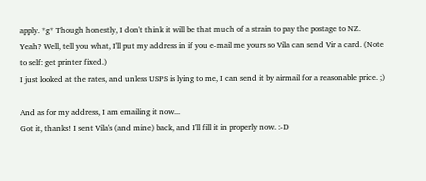apply. *g* Though honestly, I don't think it will be that much of a strain to pay the postage to NZ.
Yeah? Well, tell you what, I'll put my address in if you e-mail me yours so Vila can send Vir a card. (Note to self: get printer fixed.)
I just looked at the rates, and unless USPS is lying to me, I can send it by airmail for a reasonable price. ;)

And as for my address, I am emailing it now...
Got it, thanks! I sent Vila's (and mine) back, and I'll fill it in properly now. :-D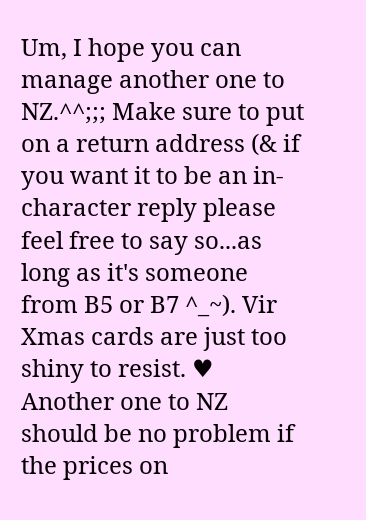Um, I hope you can manage another one to NZ.^^;;; Make sure to put on a return address (& if you want it to be an in-character reply please feel free to say so...as long as it's someone from B5 or B7 ^_~). Vir Xmas cards are just too shiny to resist. ♥
Another one to NZ should be no problem if the prices on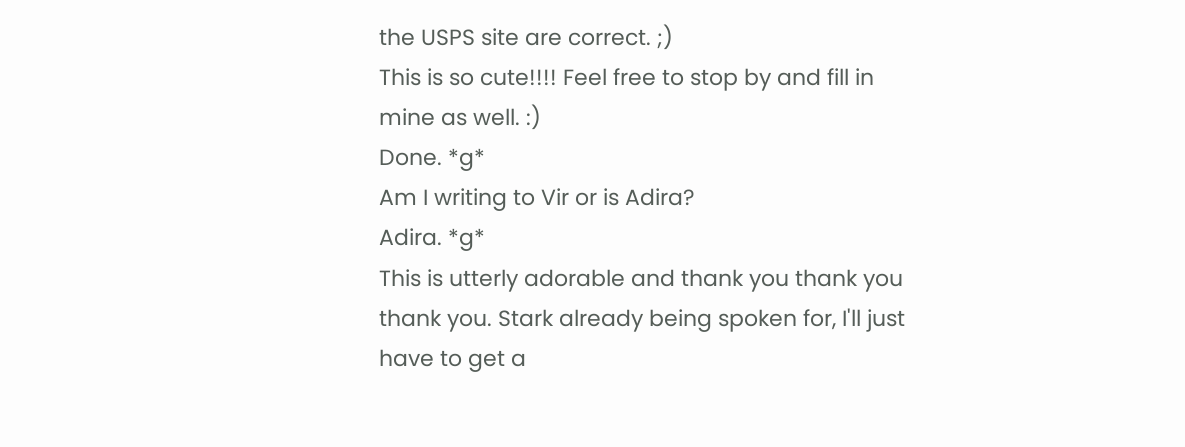the USPS site are correct. ;)
This is so cute!!!! Feel free to stop by and fill in mine as well. :)
Done. *g*
Am I writing to Vir or is Adira?
Adira. *g*
This is utterly adorable and thank you thank you thank you. Stark already being spoken for, I'll just have to get a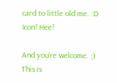card to little old me. :D
Icon! Hee!

And you're welcome. ;)
This is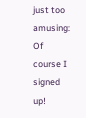just too amusing: Of course I signed up!